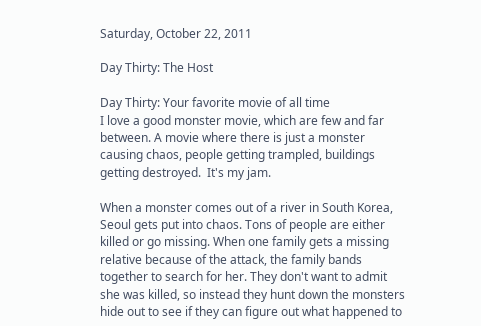Saturday, October 22, 2011

Day Thirty: The Host

Day Thirty: Your favorite movie of all time
I love a good monster movie, which are few and far between. A movie where there is just a monster causing chaos, people getting trampled, buildings getting destroyed.  It's my jam.

When a monster comes out of a river in South Korea, Seoul gets put into chaos. Tons of people are either killed or go missing. When one family gets a missing relative because of the attack, the family bands together to search for her. They don't want to admit she was killed, so instead they hunt down the monsters hide out to see if they can figure out what happened to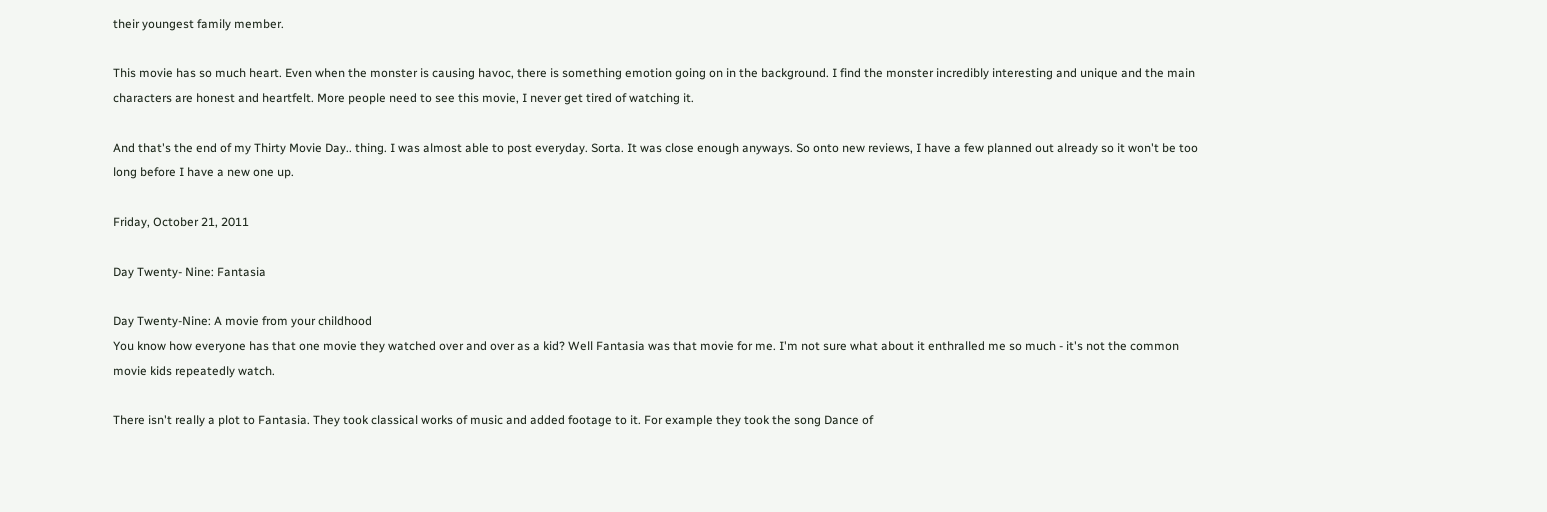their youngest family member.

This movie has so much heart. Even when the monster is causing havoc, there is something emotion going on in the background. I find the monster incredibly interesting and unique and the main characters are honest and heartfelt. More people need to see this movie, I never get tired of watching it.

And that's the end of my Thirty Movie Day.. thing. I was almost able to post everyday. Sorta. It was close enough anyways. So onto new reviews, I have a few planned out already so it won't be too long before I have a new one up.

Friday, October 21, 2011

Day Twenty- Nine: Fantasia

Day Twenty-Nine: A movie from your childhood
You know how everyone has that one movie they watched over and over as a kid? Well Fantasia was that movie for me. I'm not sure what about it enthralled me so much - it's not the common movie kids repeatedly watch.

There isn't really a plot to Fantasia. They took classical works of music and added footage to it. For example they took the song Dance of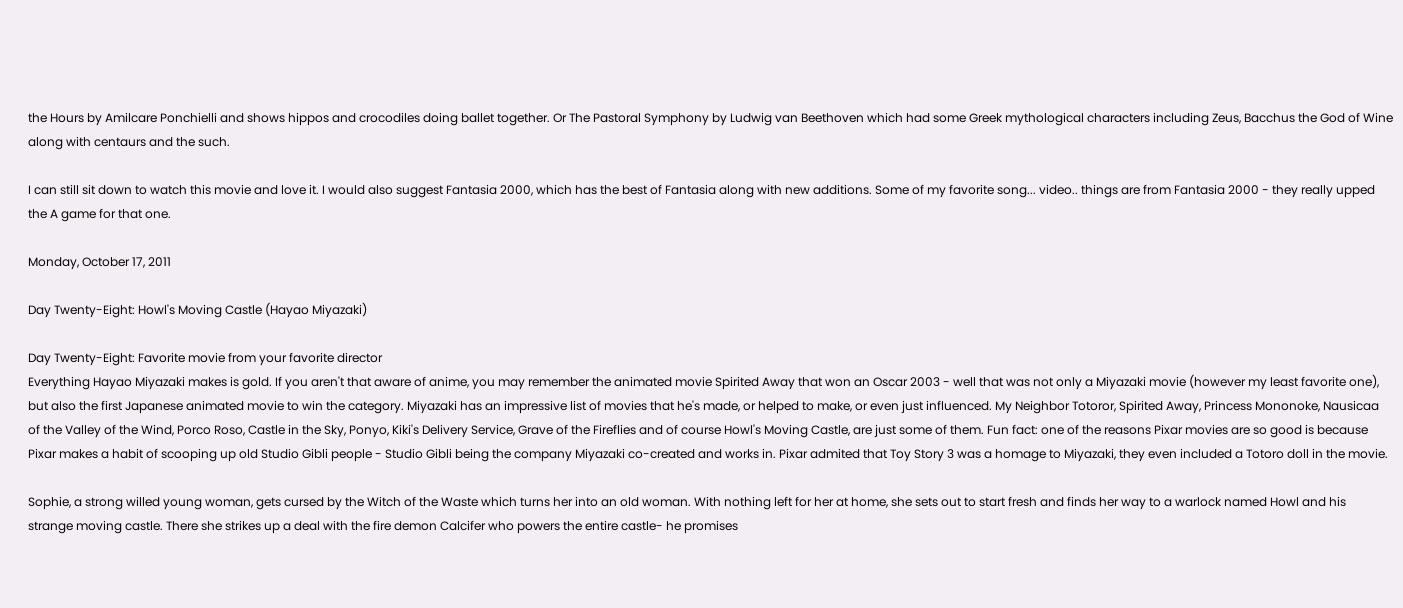the Hours by Amilcare Ponchielli and shows hippos and crocodiles doing ballet together. Or The Pastoral Symphony by Ludwig van Beethoven which had some Greek mythological characters including Zeus, Bacchus the God of Wine along with centaurs and the such.

I can still sit down to watch this movie and love it. I would also suggest Fantasia 2000, which has the best of Fantasia along with new additions. Some of my favorite song... video.. things are from Fantasia 2000 - they really upped the A game for that one.

Monday, October 17, 2011

Day Twenty-Eight: Howl's Moving Castle (Hayao Miyazaki)

Day Twenty-Eight: Favorite movie from your favorite director
Everything Hayao Miyazaki makes is gold. If you aren't that aware of anime, you may remember the animated movie Spirited Away that won an Oscar 2003 - well that was not only a Miyazaki movie (however my least favorite one), but also the first Japanese animated movie to win the category. Miyazaki has an impressive list of movies that he's made, or helped to make, or even just influenced. My Neighbor Totoror, Spirited Away, Princess Mononoke, Nausicaa of the Valley of the Wind, Porco Roso, Castle in the Sky, Ponyo, Kiki's Delivery Service, Grave of the Fireflies and of course Howl's Moving Castle, are just some of them. Fun fact: one of the reasons Pixar movies are so good is because Pixar makes a habit of scooping up old Studio Gibli people - Studio Gibli being the company Miyazaki co-created and works in. Pixar admited that Toy Story 3 was a homage to Miyazaki, they even included a Totoro doll in the movie.

Sophie, a strong willed young woman, gets cursed by the Witch of the Waste which turns her into an old woman. With nothing left for her at home, she sets out to start fresh and finds her way to a warlock named Howl and his strange moving castle. There she strikes up a deal with the fire demon Calcifer who powers the entire castle- he promises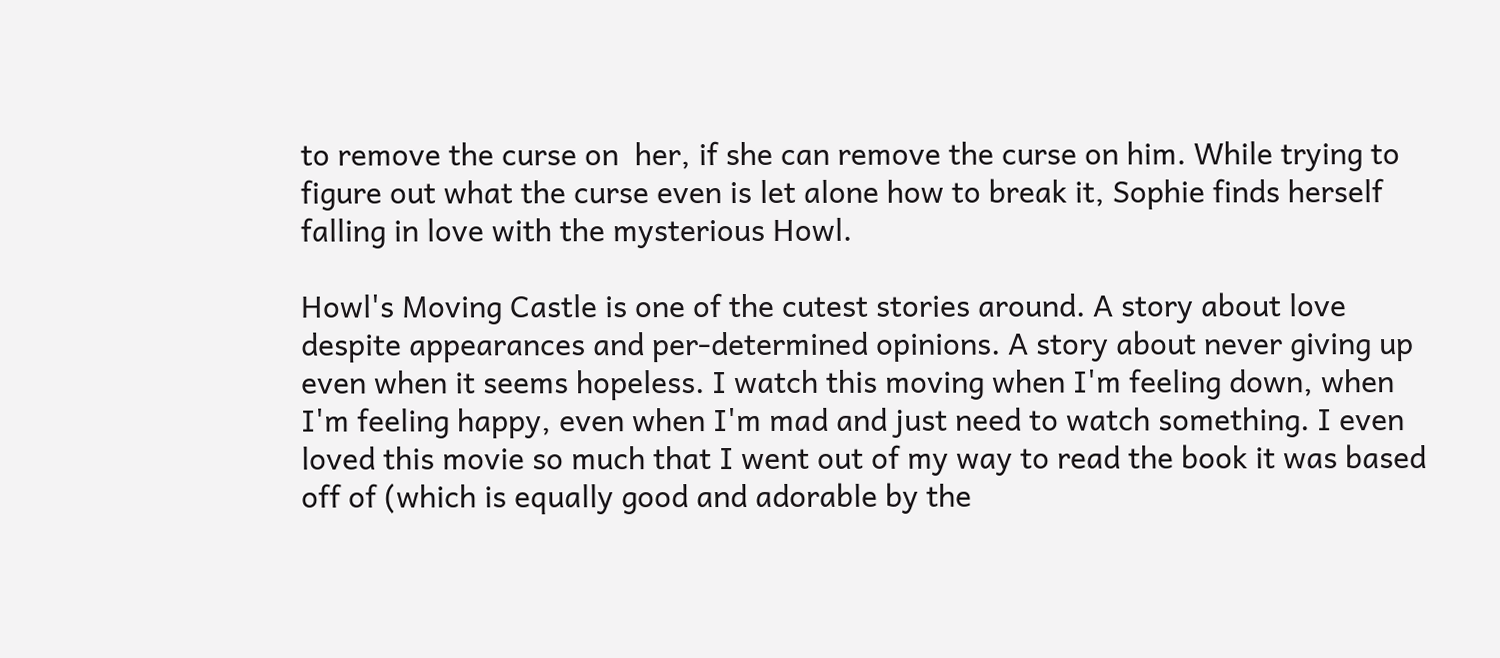to remove the curse on  her, if she can remove the curse on him. While trying to figure out what the curse even is let alone how to break it, Sophie finds herself falling in love with the mysterious Howl.

Howl's Moving Castle is one of the cutest stories around. A story about love despite appearances and per-determined opinions. A story about never giving up even when it seems hopeless. I watch this moving when I'm feeling down, when I'm feeling happy, even when I'm mad and just need to watch something. I even loved this movie so much that I went out of my way to read the book it was based off of (which is equally good and adorable by the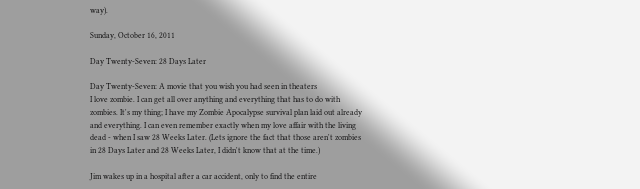way).

Sunday, October 16, 2011

Day Twenty-Seven: 28 Days Later

Day Twenty-Seven: A movie that you wish you had seen in theaters
I love zombie. I can get all over anything and everything that has to do with zombies. It's my thing; I have my Zombie Apocalypse survival plan laid out already and everything. I can even remember exactly when my love affair with the living dead - when I saw 28 Weeks Later. (Lets ignore the fact that those aren't zombies in 28 Days Later and 28 Weeks Later, I didn't know that at the time.)

Jim wakes up in a hospital after a car accident, only to find the entire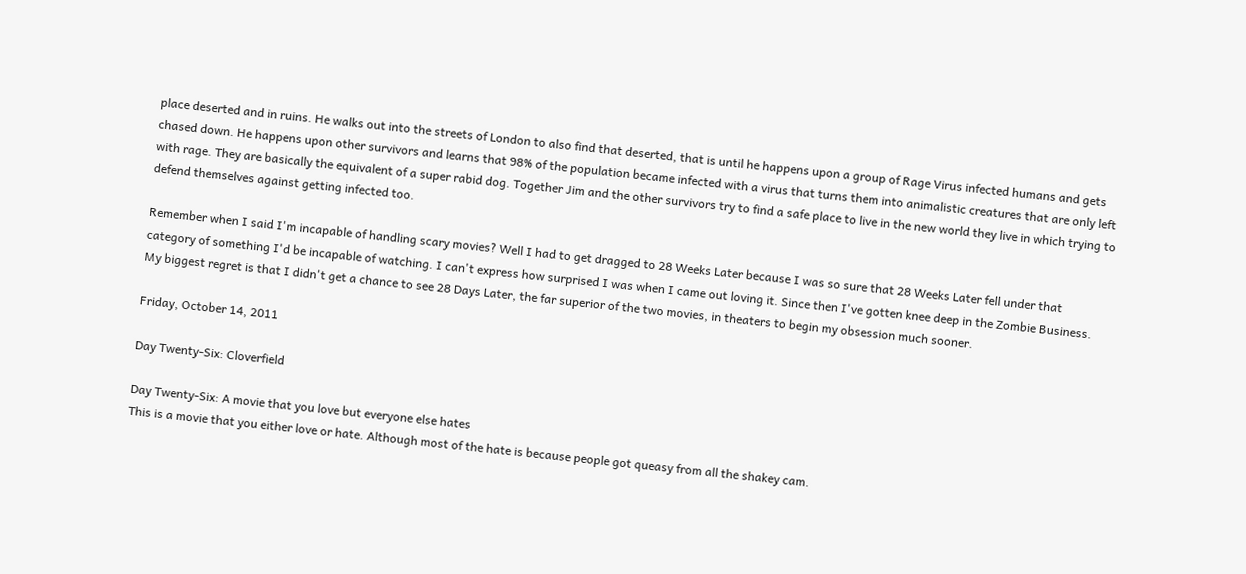place deserted and in ruins. He walks out into the streets of London to also find that deserted, that is until he happens upon a group of Rage Virus infected humans and gets chased down. He happens upon other survivors and learns that 98% of the population became infected with a virus that turns them into animalistic creatures that are only left with rage. They are basically the equivalent of a super rabid dog. Together Jim and the other survivors try to find a safe place to live in the new world they live in which trying to defend themselves against getting infected too.

Remember when I said I'm incapable of handling scary movies? Well I had to get dragged to 28 Weeks Later because I was so sure that 28 Weeks Later fell under that category of something I'd be incapable of watching. I can't express how surprised I was when I came out loving it. Since then I've gotten knee deep in the Zombie Business. My biggest regret is that I didn't get a chance to see 28 Days Later, the far superior of the two movies, in theaters to begin my obsession much sooner.

Friday, October 14, 2011

Day Twenty-Six: Cloverfield

Day Twenty-Six: A movie that you love but everyone else hates
This is a movie that you either love or hate. Although most of the hate is because people got queasy from all the shakey cam.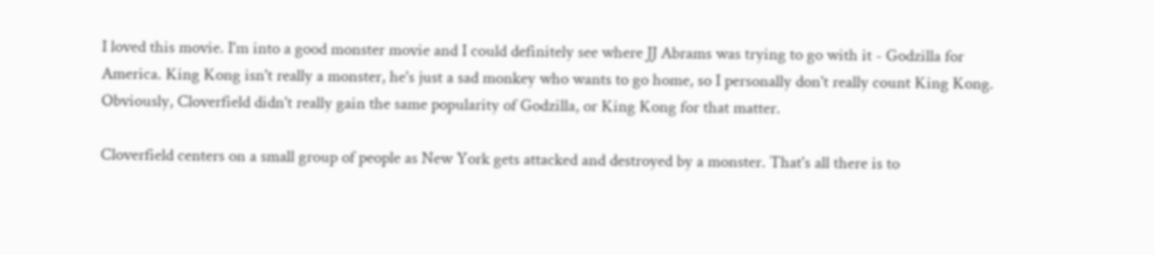I loved this movie. I'm into a good monster movie and I could definitely see where JJ Abrams was trying to go with it - Godzilla for America. King Kong isn't really a monster, he's just a sad monkey who wants to go home, so I personally don't really count King Kong. Obviously, Cloverfield didn't really gain the same popularity of Godzilla, or King Kong for that matter.

Cloverfield centers on a small group of people as New York gets attacked and destroyed by a monster. That's all there is to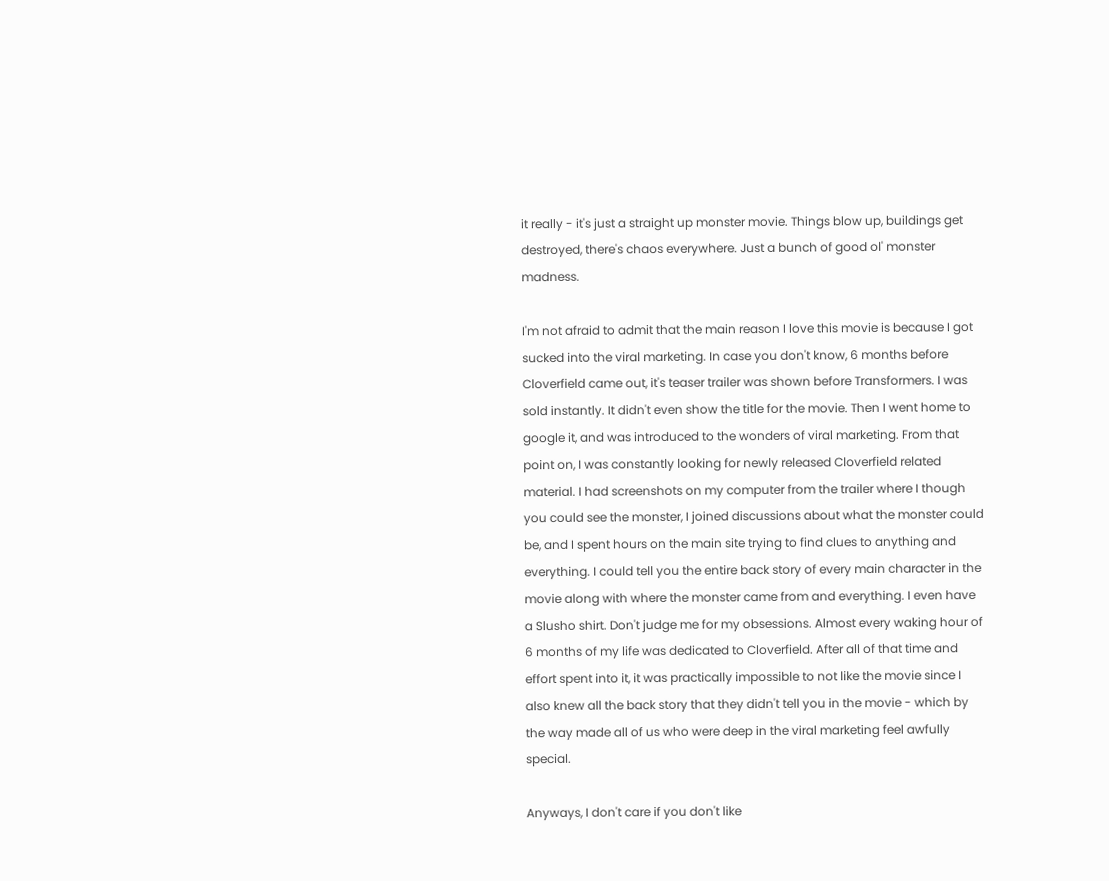it really - it's just a straight up monster movie. Things blow up, buildings get destroyed, there's chaos everywhere. Just a bunch of good ol' monster madness.

I'm not afraid to admit that the main reason I love this movie is because I got sucked into the viral marketing. In case you don't know, 6 months before Cloverfield came out, it's teaser trailer was shown before Transformers. I was sold instantly. It didn't even show the title for the movie. Then I went home to google it, and was introduced to the wonders of viral marketing. From that point on, I was constantly looking for newly released Cloverfield related material. I had screenshots on my computer from the trailer where I though you could see the monster, I joined discussions about what the monster could be, and I spent hours on the main site trying to find clues to anything and everything. I could tell you the entire back story of every main character in the movie along with where the monster came from and everything. I even have a Slusho shirt. Don't judge me for my obsessions. Almost every waking hour of 6 months of my life was dedicated to Cloverfield. After all of that time and effort spent into it, it was practically impossible to not like the movie since I also knew all the back story that they didn't tell you in the movie - which by the way made all of us who were deep in the viral marketing feel awfully special.

Anyways, I don't care if you don't like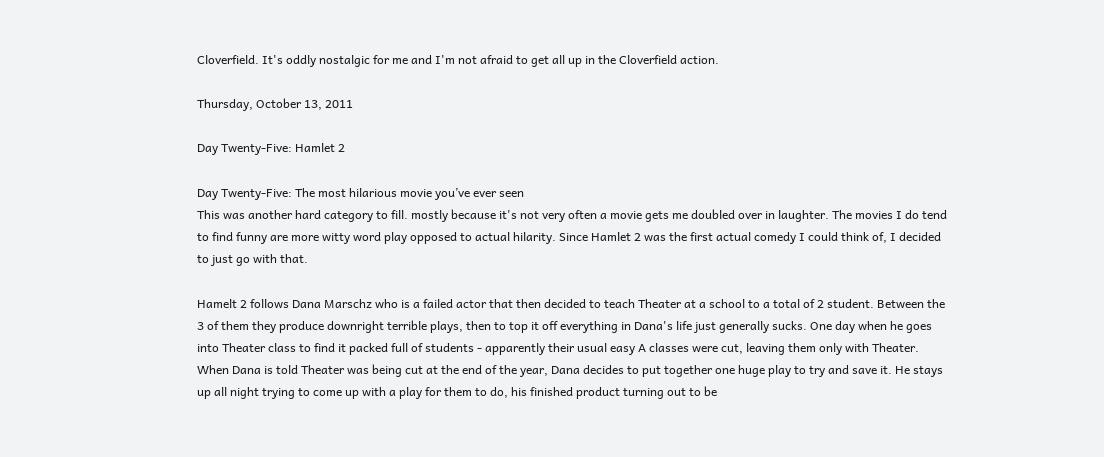Cloverfield. It's oddly nostalgic for me and I'm not afraid to get all up in the Cloverfield action.

Thursday, October 13, 2011

Day Twenty-Five: Hamlet 2

Day Twenty-Five: The most hilarious movie you’ve ever seen
This was another hard category to fill. mostly because it's not very often a movie gets me doubled over in laughter. The movies I do tend to find funny are more witty word play opposed to actual hilarity. Since Hamlet 2 was the first actual comedy I could think of, I decided to just go with that.

Hamelt 2 follows Dana Marschz who is a failed actor that then decided to teach Theater at a school to a total of 2 student. Between the 3 of them they produce downright terrible plays, then to top it off everything in Dana's life just generally sucks. One day when he goes into Theater class to find it packed full of students - apparently their usual easy A classes were cut, leaving them only with Theater.  When Dana is told Theater was being cut at the end of the year, Dana decides to put together one huge play to try and save it. He stays up all night trying to come up with a play for them to do, his finished product turning out to be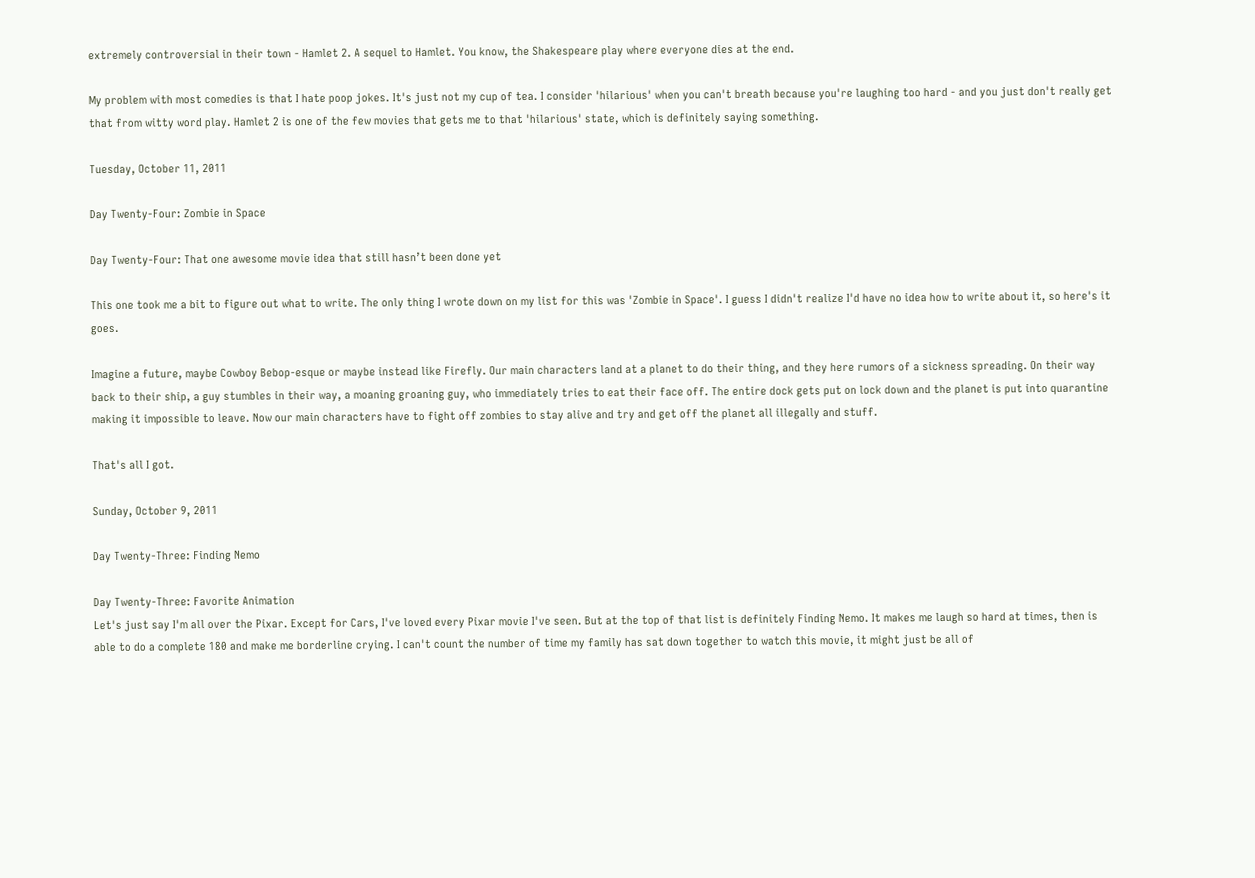extremely controversial in their town - Hamlet 2. A sequel to Hamlet. You know, the Shakespeare play where everyone dies at the end.

My problem with most comedies is that I hate poop jokes. It's just not my cup of tea. I consider 'hilarious' when you can't breath because you're laughing too hard - and you just don't really get that from witty word play. Hamlet 2 is one of the few movies that gets me to that 'hilarious' state, which is definitely saying something.

Tuesday, October 11, 2011

Day Twenty-Four: Zombie in Space

Day Twenty-Four: That one awesome movie idea that still hasn’t been done yet

This one took me a bit to figure out what to write. The only thing I wrote down on my list for this was 'Zombie in Space'. I guess I didn't realize I'd have no idea how to write about it, so here's it goes.

Imagine a future, maybe Cowboy Bebop-esque or maybe instead like Firefly. Our main characters land at a planet to do their thing, and they here rumors of a sickness spreading. On their way back to their ship, a guy stumbles in their way, a moaning groaning guy, who immediately tries to eat their face off. The entire dock gets put on lock down and the planet is put into quarantine making it impossible to leave. Now our main characters have to fight off zombies to stay alive and try and get off the planet all illegally and stuff.

That's all I got.

Sunday, October 9, 2011

Day Twenty-Three: Finding Nemo

Day Twenty-Three: Favorite Animation
Let's just say I'm all over the Pixar. Except for Cars, I've loved every Pixar movie I've seen. But at the top of that list is definitely Finding Nemo. It makes me laugh so hard at times, then is able to do a complete 180 and make me borderline crying. I can't count the number of time my family has sat down together to watch this movie, it might just be all of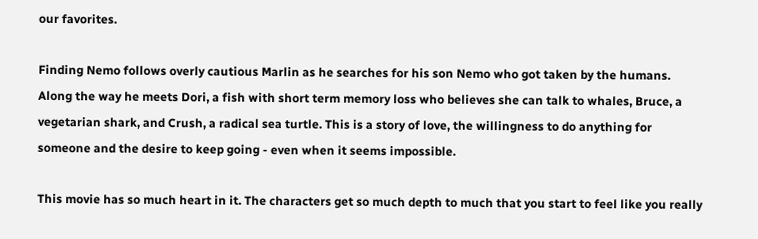our favorites.

Finding Nemo follows overly cautious Marlin as he searches for his son Nemo who got taken by the humans. Along the way he meets Dori, a fish with short term memory loss who believes she can talk to whales, Bruce, a vegetarian shark, and Crush, a radical sea turtle. This is a story of love, the willingness to do anything for someone and the desire to keep going - even when it seems impossible.

This movie has so much heart in it. The characters get so much depth to much that you start to feel like you really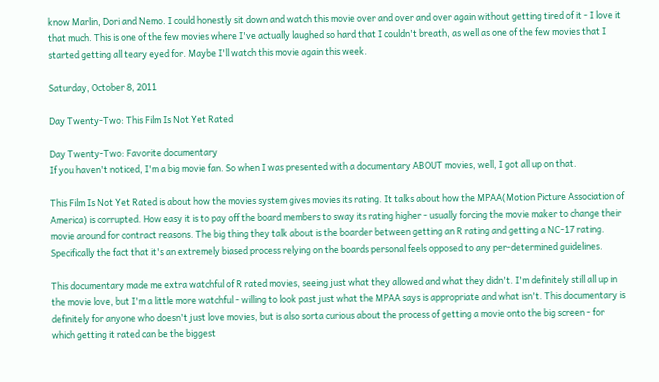know Marlin, Dori and Nemo. I could honestly sit down and watch this movie over and over and over again without getting tired of it - I love it that much. This is one of the few movies where I've actually laughed so hard that I couldn't breath, as well as one of the few movies that I started getting all teary eyed for. Maybe I'll watch this movie again this week.

Saturday, October 8, 2011

Day Twenty-Two: This Film Is Not Yet Rated

Day Twenty-Two: Favorite documentary
If you haven't noticed, I'm a big movie fan. So when I was presented with a documentary ABOUT movies, well, I got all up on that.

This Film Is Not Yet Rated is about how the movies system gives movies its rating. It talks about how the MPAA(Motion Picture Association of America) is corrupted. How easy it is to pay off the board members to sway its rating higher - usually forcing the movie maker to change their movie around for contract reasons. The big thing they talk about is the boarder between getting an R rating and getting a NC-17 rating. Specifically the fact that it's an extremely biased process relying on the boards personal feels opposed to any per-determined guidelines.

This documentary made me extra watchful of R rated movies, seeing just what they allowed and what they didn't. I'm definitely still all up in the movie love, but I'm a little more watchful - willing to look past just what the MPAA says is appropriate and what isn't. This documentary is definitely for anyone who doesn't just love movies, but is also sorta curious about the process of getting a movie onto the big screen - for which getting it rated can be the biggest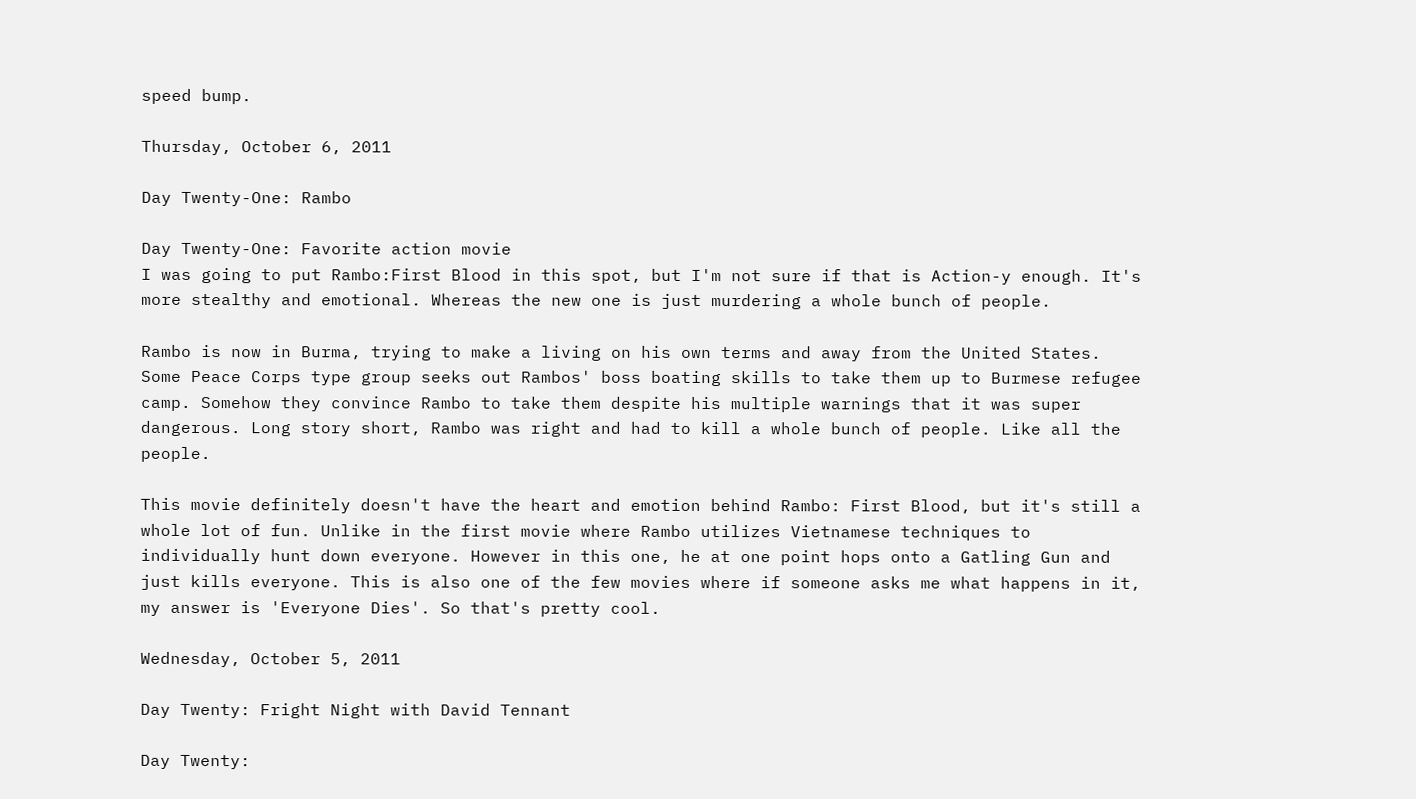speed bump.

Thursday, October 6, 2011

Day Twenty-One: Rambo

Day Twenty-One: Favorite action movie
I was going to put Rambo:First Blood in this spot, but I'm not sure if that is Action-y enough. It's more stealthy and emotional. Whereas the new one is just murdering a whole bunch of people.

Rambo is now in Burma, trying to make a living on his own terms and away from the United States. Some Peace Corps type group seeks out Rambos' boss boating skills to take them up to Burmese refugee camp. Somehow they convince Rambo to take them despite his multiple warnings that it was super dangerous. Long story short, Rambo was right and had to kill a whole bunch of people. Like all the people.

This movie definitely doesn't have the heart and emotion behind Rambo: First Blood, but it's still a whole lot of fun. Unlike in the first movie where Rambo utilizes Vietnamese techniques to individually hunt down everyone. However in this one, he at one point hops onto a Gatling Gun and just kills everyone. This is also one of the few movies where if someone asks me what happens in it, my answer is 'Everyone Dies'. So that's pretty cool.

Wednesday, October 5, 2011

Day Twenty: Fright Night with David Tennant

Day Twenty: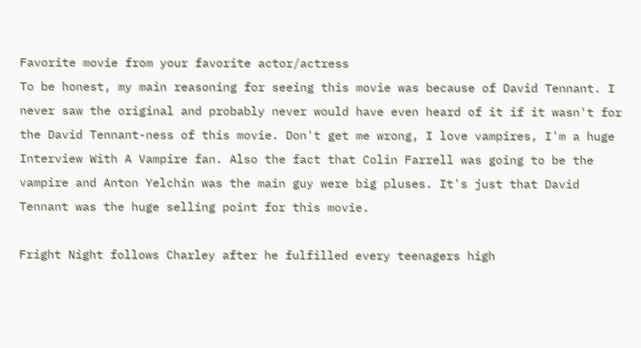Favorite movie from your favorite actor/actress
To be honest, my main reasoning for seeing this movie was because of David Tennant. I never saw the original and probably never would have even heard of it if it wasn't for the David Tennant-ness of this movie. Don't get me wrong, I love vampires, I'm a huge Interview With A Vampire fan. Also the fact that Colin Farrell was going to be the vampire and Anton Yelchin was the main guy were big pluses. It's just that David Tennant was the huge selling point for this movie.

Fright Night follows Charley after he fulfilled every teenagers high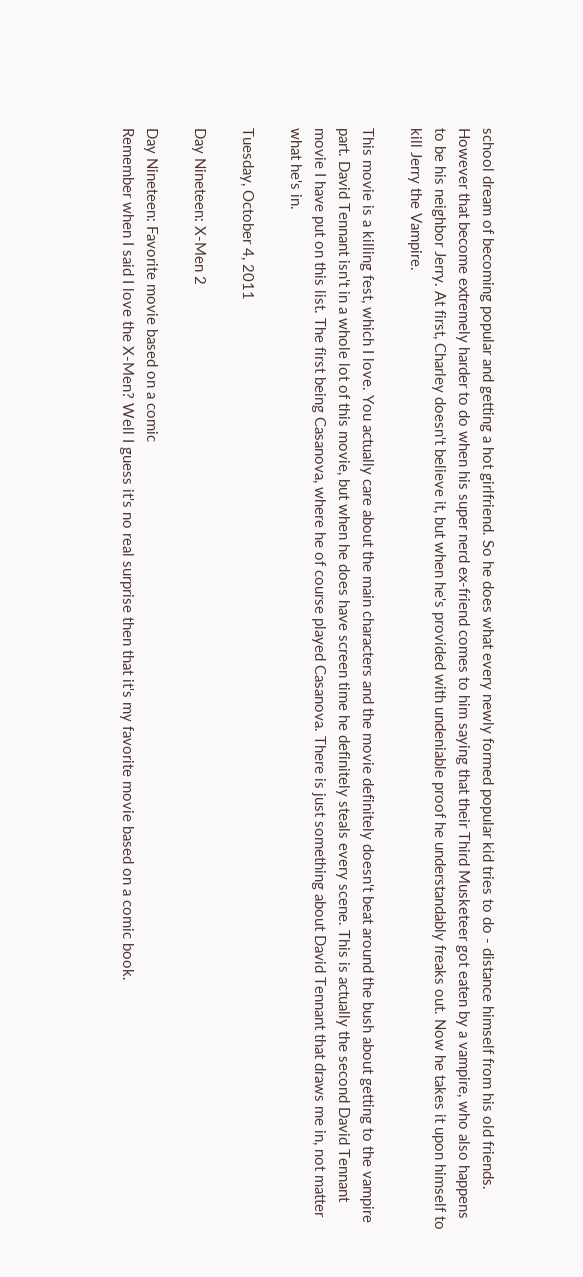school dream of becoming popular and getting a hot girlfriend. So he does what every newly formed popular kid tries to do - distance himself from his old friends. However that become extremely harder to do when his super nerd ex-friend comes to him saying that their Third Musketeer got eaten by a vampire, who also happens to be his neighbor Jerry. At first, Charley doesn't believe it, but when he's provided with undeniable proof he understandably freaks out. Now he takes it upon himself to kill Jerry the Vampire.

This movie is a killing fest, which I love. You actually care about the main characters and the movie definitely doesn't beat around the bush about getting to the vampire part. David Tennant isn't in a whole lot of this movie, but when he does have screen time he definitely steals every scene. This is actually the second David Tennant movie I have put on this list. The first being Casanova, where he of course played Casanova. There is just something about David Tennant that draws me in, not matter what he's in.

Tuesday, October 4, 2011

Day Nineteen: X-Men 2

Day Nineteen: Favorite movie based on a comic
Remember when I said I love the X-Men? Well I guess it's no real surprise then that it's my favorite movie based on a comic book.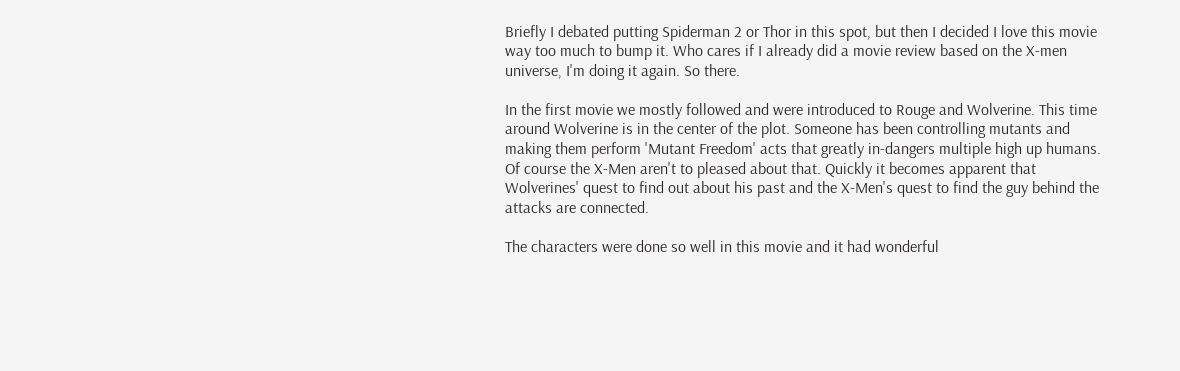Briefly I debated putting Spiderman 2 or Thor in this spot, but then I decided I love this movie way too much to bump it. Who cares if I already did a movie review based on the X-men universe, I'm doing it again. So there.

In the first movie we mostly followed and were introduced to Rouge and Wolverine. This time around Wolverine is in the center of the plot. Someone has been controlling mutants and making them perform 'Mutant Freedom' acts that greatly in-dangers multiple high up humans. Of course the X-Men aren't to pleased about that. Quickly it becomes apparent that Wolverines' quest to find out about his past and the X-Men's quest to find the guy behind the attacks are connected.

The characters were done so well in this movie and it had wonderful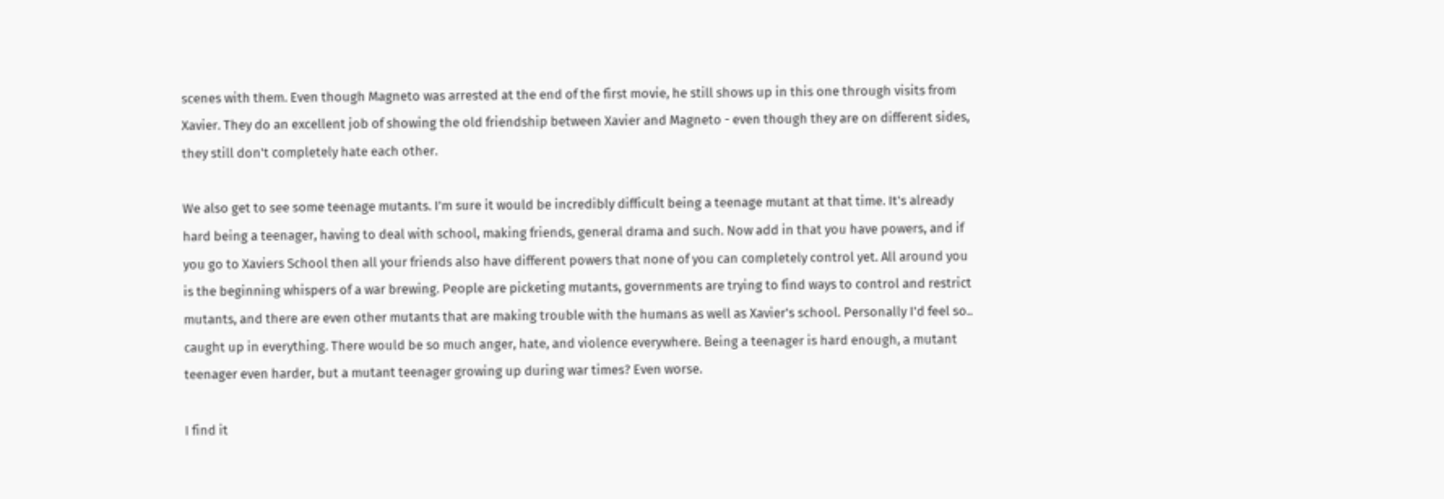scenes with them. Even though Magneto was arrested at the end of the first movie, he still shows up in this one through visits from Xavier. They do an excellent job of showing the old friendship between Xavier and Magneto - even though they are on different sides, they still don't completely hate each other.

We also get to see some teenage mutants. I'm sure it would be incredibly difficult being a teenage mutant at that time. It's already hard being a teenager, having to deal with school, making friends, general drama and such. Now add in that you have powers, and if you go to Xaviers School then all your friends also have different powers that none of you can completely control yet. All around you is the beginning whispers of a war brewing. People are picketing mutants, governments are trying to find ways to control and restrict mutants, and there are even other mutants that are making trouble with the humans as well as Xavier's school. Personally I'd feel so.. caught up in everything. There would be so much anger, hate, and violence everywhere. Being a teenager is hard enough, a mutant teenager even harder, but a mutant teenager growing up during war times? Even worse.

I find it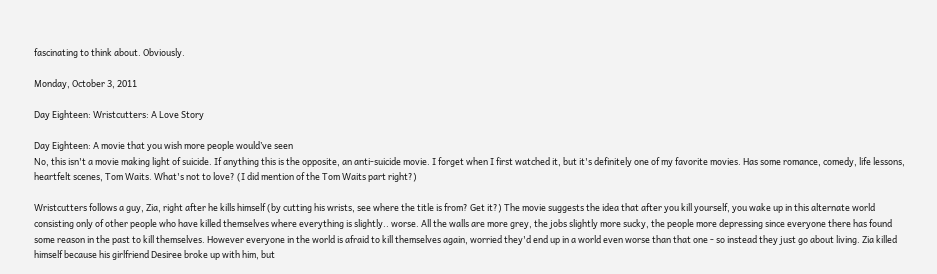fascinating to think about. Obviously.

Monday, October 3, 2011

Day Eighteen: Wristcutters: A Love Story

Day Eighteen: A movie that you wish more people would’ve seen
No, this isn't a movie making light of suicide. If anything this is the opposite, an anti-suicide movie. I forget when I first watched it, but it's definitely one of my favorite movies. Has some romance, comedy, life lessons, heartfelt scenes, Tom Waits. What's not to love? (I did mention of the Tom Waits part right?)

Wristcutters follows a guy, Zia, right after he kills himself (by cutting his wrists, see where the title is from? Get it?) The movie suggests the idea that after you kill yourself, you wake up in this alternate world consisting only of other people who have killed themselves where everything is slightly.. worse. All the walls are more grey, the jobs slightly more sucky, the people more depressing since everyone there has found some reason in the past to kill themselves. However everyone in the world is afraid to kill themselves again, worried they'd end up in a world even worse than that one - so instead they just go about living. Zia killed himself because his girlfriend Desiree broke up with him, but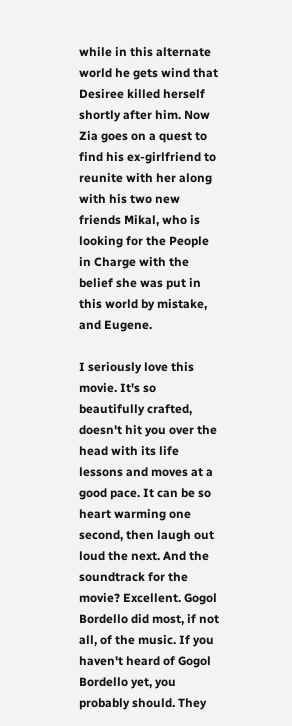while in this alternate world he gets wind that Desiree killed herself shortly after him. Now Zia goes on a quest to find his ex-girlfriend to reunite with her along with his two new friends Mikal, who is looking for the People in Charge with the belief she was put in this world by mistake, and Eugene.

I seriously love this movie. It's so beautifully crafted, doesn't hit you over the head with its life lessons and moves at a good pace. It can be so heart warming one second, then laugh out loud the next. And the soundtrack for the movie? Excellent. Gogol Bordello did most, if not all, of the music. If you haven't heard of Gogol Bordello yet, you probably should. They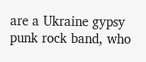are a Ukraine gypsy punk rock band, who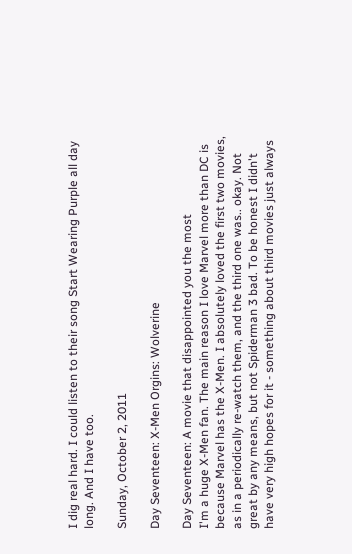I dig real hard. I could listen to their song Start Wearing Purple all day long. And I have too.

Sunday, October 2, 2011

Day Seventeen: X-Men Orgins: Wolverine

Day Seventeen: A movie that disappointed you the most
I'm a huge X-Men fan. The main reason I love Marvel more than DC is because Marvel has the X-Men. I absolutely loved the first two movies, as in a periodically re-watch them, and the third one was.. okay. Not great by any means, but not Spiderman 3 bad. To be honest I didn't have very high hopes for it - something about third movies just always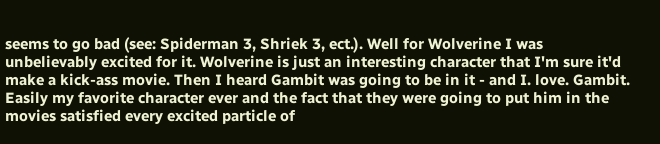seems to go bad (see: Spiderman 3, Shriek 3, ect.). Well for Wolverine I was unbelievably excited for it. Wolverine is just an interesting character that I'm sure it'd make a kick-ass movie. Then I heard Gambit was going to be in it - and I. love. Gambit. Easily my favorite character ever and the fact that they were going to put him in the movies satisfied every excited particle of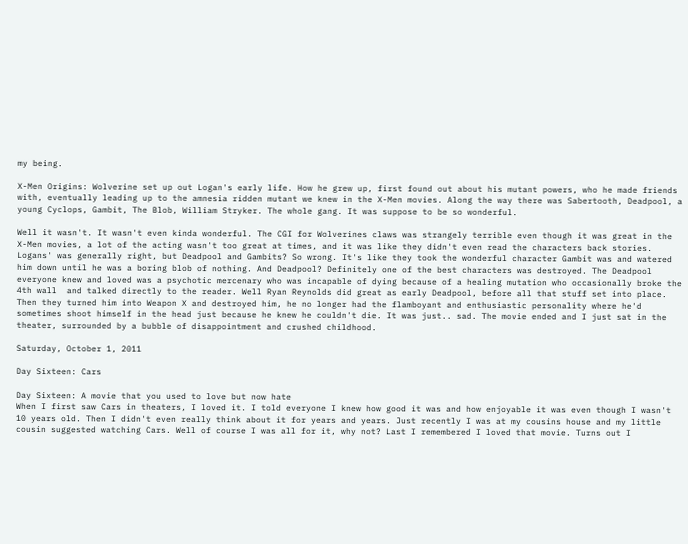my being.

X-Men Origins: Wolverine set up out Logan's early life. How he grew up, first found out about his mutant powers, who he made friends with, eventually leading up to the amnesia ridden mutant we knew in the X-Men movies. Along the way there was Sabertooth, Deadpool, a young Cyclops, Gambit, The Blob, William Stryker. The whole gang. It was suppose to be so wonderful.

Well it wasn't. It wasn't even kinda wonderful. The CGI for Wolverines claws was strangely terrible even though it was great in the X-Men movies, a lot of the acting wasn't too great at times, and it was like they didn't even read the characters back stories. Logans' was generally right, but Deadpool and Gambits? So wrong. It's like they took the wonderful character Gambit was and watered him down until he was a boring blob of nothing. And Deadpool? Definitely one of the best characters was destroyed. The Deadpool everyone knew and loved was a psychotic mercenary who was incapable of dying because of a healing mutation who occasionally broke the 4th wall  and talked directly to the reader. Well Ryan Reynolds did great as early Deadpool, before all that stuff set into place. Then they turned him into Weapon X and destroyed him, he no longer had the flamboyant and enthusiastic personality where he'd sometimes shoot himself in the head just because he knew he couldn't die. It was just.. sad. The movie ended and I just sat in the theater, surrounded by a bubble of disappointment and crushed childhood.

Saturday, October 1, 2011

Day Sixteen: Cars

Day Sixteen: A movie that you used to love but now hate
When I first saw Cars in theaters, I loved it. I told everyone I knew how good it was and how enjoyable it was even though I wasn't 10 years old. Then I didn't even really think about it for years and years. Just recently I was at my cousins house and my little cousin suggested watching Cars. Well of course I was all for it, why not? Last I remembered I loved that movie. Turns out I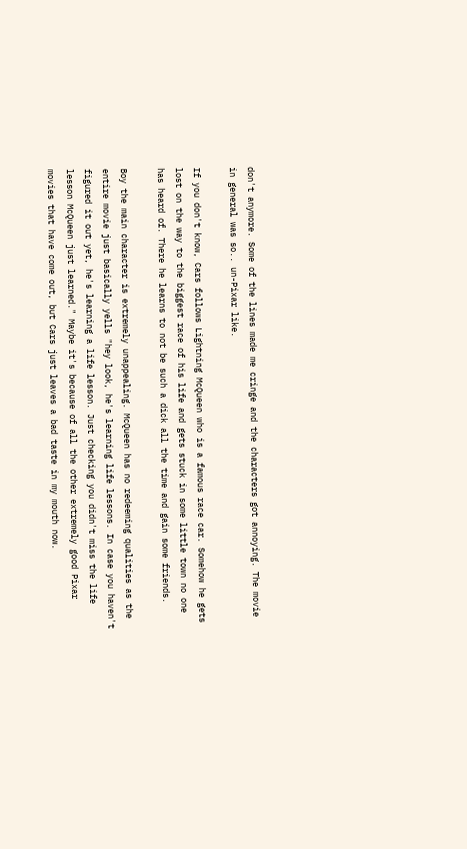don't anymore. Some of the lines made me cringe and the characters got annoying. The movie in general was so.. un-Pixar like.

If you don't know, Cars follows Lightning McQueen who is a famous race car. Somehow he gets lost on the way to the biggest race of his life and gets stuck in some little town no one has heard of. There he learns to not be such a dick all the time and gain some friends.

Boy the main character is extremely unappealing. McQueen has no redeeming qualities as the entire movie just basically yells "hey look, he's learning life lessons. In case you haven't figured it out yet, he's learning a life lesson. Just checking you didn't miss the life lesson McQueen just learned." Maybe it's because of all the other extremely good Pixar movies that have come out, but Cars just leaves a bad taste in my mouth now.